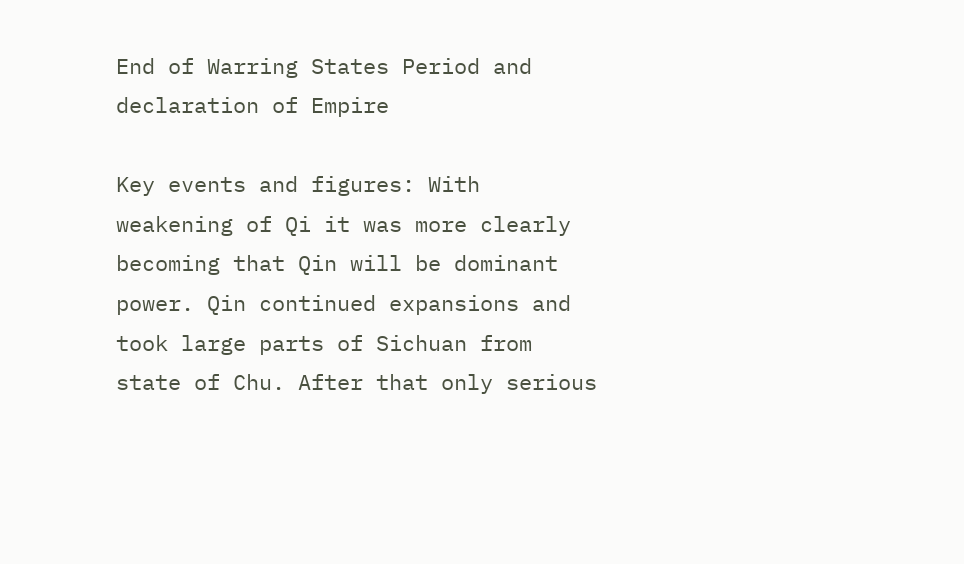End of Warring States Period and declaration of Empire

Key events and figures: With weakening of Qi it was more clearly becoming that Qin will be dominant power. Qin continued expansions and took large parts of Sichuan from state of Chu. After that only serious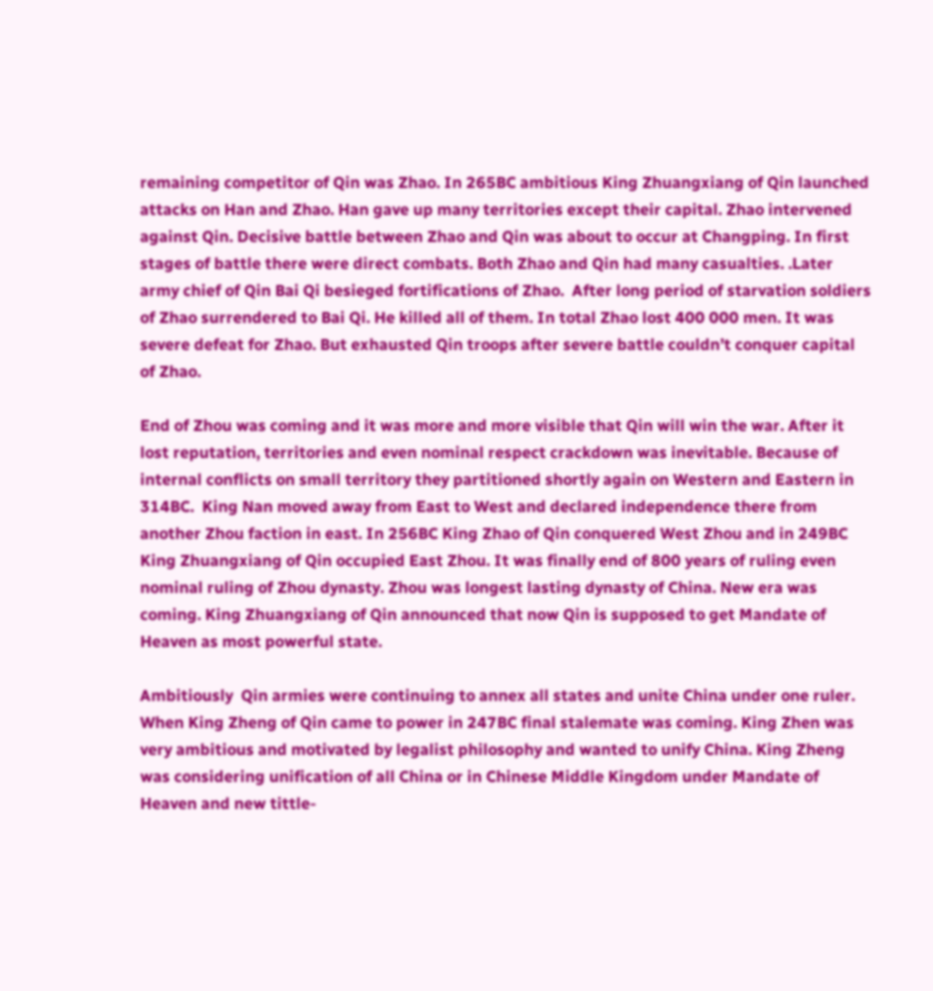remaining competitor of Qin was Zhao. In 265BC ambitious King Zhuangxiang of Qin launched attacks on Han and Zhao. Han gave up many territories except their capital. Zhao intervened against Qin. Decisive battle between Zhao and Qin was about to occur at Changping. In first stages of battle there were direct combats. Both Zhao and Qin had many casualties. .Later army chief of Qin Bai Qi besieged fortifications of Zhao.  After long period of starvation soldiers of Zhao surrendered to Bai Qi. He killed all of them. In total Zhao lost 400 000 men. It was severe defeat for Zhao. But exhausted Qin troops after severe battle couldn’t conquer capital of Zhao.

End of Zhou was coming and it was more and more visible that Qin will win the war. After it lost reputation, territories and even nominal respect crackdown was inevitable. Because of internal conflicts on small territory they partitioned shortly again on Western and Eastern in 314BC.  King Nan moved away from East to West and declared independence there from another Zhou faction in east. In 256BC King Zhao of Qin conquered West Zhou and in 249BC King Zhuangxiang of Qin occupied East Zhou. It was finally end of 800 years of ruling even  nominal ruling of Zhou dynasty. Zhou was longest lasting dynasty of China. New era was coming. King Zhuangxiang of Qin announced that now Qin is supposed to get Mandate of Heaven as most powerful state.

Ambitiously  Qin armies were continuing to annex all states and unite China under one ruler. When King Zheng of Qin came to power in 247BC final stalemate was coming. King Zhen was very ambitious and motivated by legalist philosophy and wanted to unify China. King Zheng was considering unification of all China or in Chinese Middle Kingdom under Mandate of Heaven and new tittle-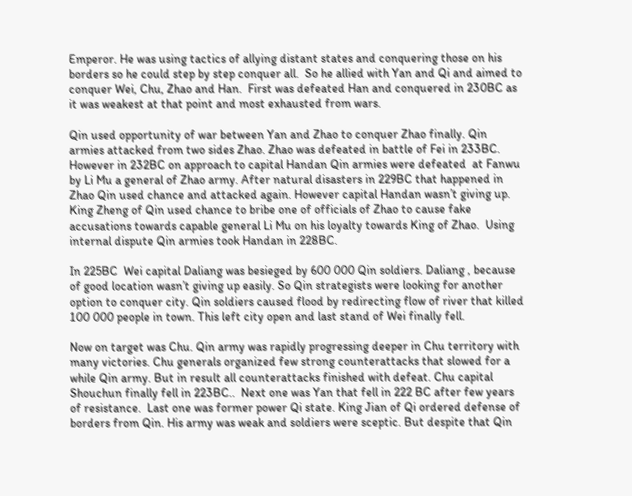Emperor. He was using tactics of allying distant states and conquering those on his borders so he could step by step conquer all.  So he allied with Yan and Qi and aimed to conquer Wei, Chu, Zhao and Han.  First was defeated Han and conquered in 230BC as it was weakest at that point and most exhausted from wars.

Qin used opportunity of war between Yan and Zhao to conquer Zhao finally. Qin armies attacked from two sides Zhao. Zhao was defeated in battle of Fei in 233BC. However in 232BC on approach to capital Handan Qin armies were defeated  at Fanwu by Li Mu a general of Zhao army. After natural disasters in 229BC that happened in Zhao Qin used chance and attacked again. However capital Handan wasn’t giving up.  King Zheng of Qin used chance to bribe one of officials of Zhao to cause fake accusations towards capable general Li Mu on his loyalty towards King of Zhao.  Using internal dispute Qin armies took Handan in 228BC.

In 225BC  Wei capital Daliang was besieged by 600 000 Qin soldiers. Daliang , because of good location wasn’t giving up easily. So Qin strategists were looking for another option to conquer city. Qin soldiers caused flood by redirecting flow of river that killed 100 000 people in town. This left city open and last stand of Wei finally fell.

Now on target was Chu. Qin army was rapidly progressing deeper in Chu territory with many victories. Chu generals organized few strong counterattacks that slowed for a while Qin army. But in result all counterattacks finished with defeat. Chu capital Shouchun finally fell in 223BC..  Next one was Yan that fell in 222 BC after few years of resistance.  Last one was former power Qi state. King Jian of Qi ordered defense of borders from Qin. His army was weak and soldiers were sceptic. But despite that Qin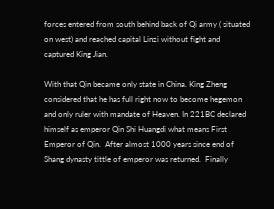forces entered from south behind back of Qi army ( situated on west) and reached capital Linzi without fight and captured King Jian.

With that Qin became only state in China. King Zheng considered that he has full right now to become hegemon and only ruler with mandate of Heaven. In 221BC declared himself as emperor Qin Shi Huangdi what means First Emperor of Qin.  After almost 1000 years since end of Shang dynasty tittle of emperor was returned.  Finally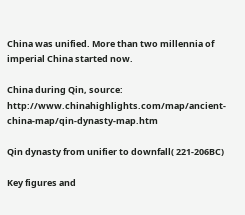China was unified. More than two millennia of imperial China started now.

China during Qin, source: http://www.chinahighlights.com/map/ancient-china-map/qin-dynasty-map.htm

Qin dynasty from unifier to downfall( 221-206BC)

Key figures and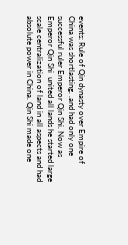events: Rule of Qin dynasty over Empire of China was shortlasting. .and had only one successful ruler Emperor Qin Shi. Now as Emperor Qin Shi  united all lands he started large scale centralization of land in all aspects and had absolute power in China. Qin Shi made one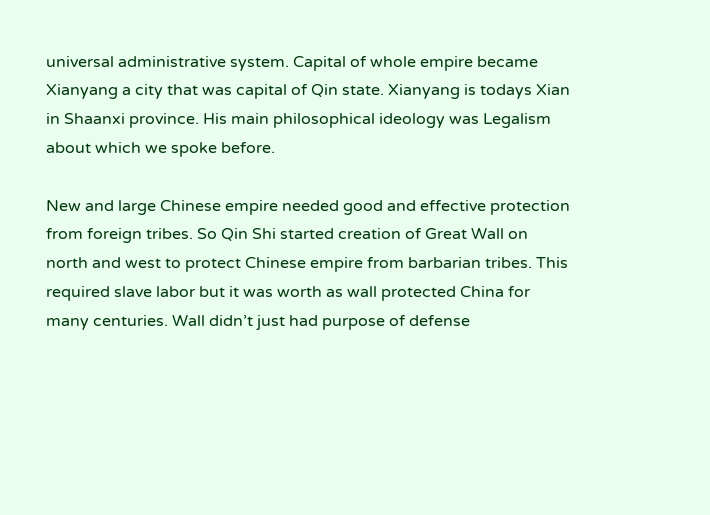universal administrative system. Capital of whole empire became Xianyang a city that was capital of Qin state. Xianyang is todays Xian in Shaanxi province. His main philosophical ideology was Legalism about which we spoke before.

New and large Chinese empire needed good and effective protection from foreign tribes. So Qin Shi started creation of Great Wall on north and west to protect Chinese empire from barbarian tribes. This required slave labor but it was worth as wall protected China for many centuries. Wall didn’t just had purpose of defense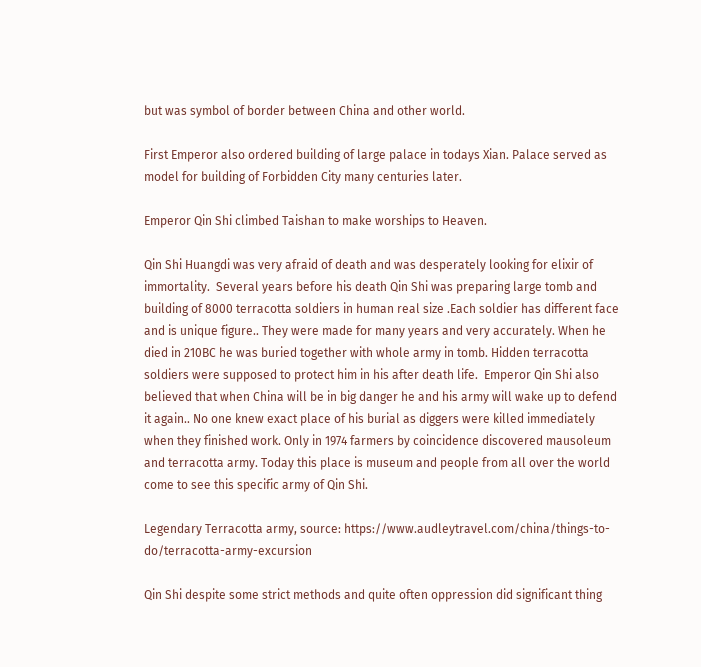but was symbol of border between China and other world.

First Emperor also ordered building of large palace in todays Xian. Palace served as model for building of Forbidden City many centuries later.

Emperor Qin Shi climbed Taishan to make worships to Heaven.

Qin Shi Huangdi was very afraid of death and was desperately looking for elixir of immortality.  Several years before his death Qin Shi was preparing large tomb and building of 8000 terracotta soldiers in human real size .Each soldier has different face and is unique figure.. They were made for many years and very accurately. When he died in 210BC he was buried together with whole army in tomb. Hidden terracotta soldiers were supposed to protect him in his after death life.  Emperor Qin Shi also believed that when China will be in big danger he and his army will wake up to defend it again.. No one knew exact place of his burial as diggers were killed immediately when they finished work. Only in 1974 farmers by coincidence discovered mausoleum and terracotta army. Today this place is museum and people from all over the world come to see this specific army of Qin Shi.

Legendary Terracotta army, source: https://www.audleytravel.com/china/things-to-do/terracotta-army-excursion

Qin Shi despite some strict methods and quite often oppression did significant thing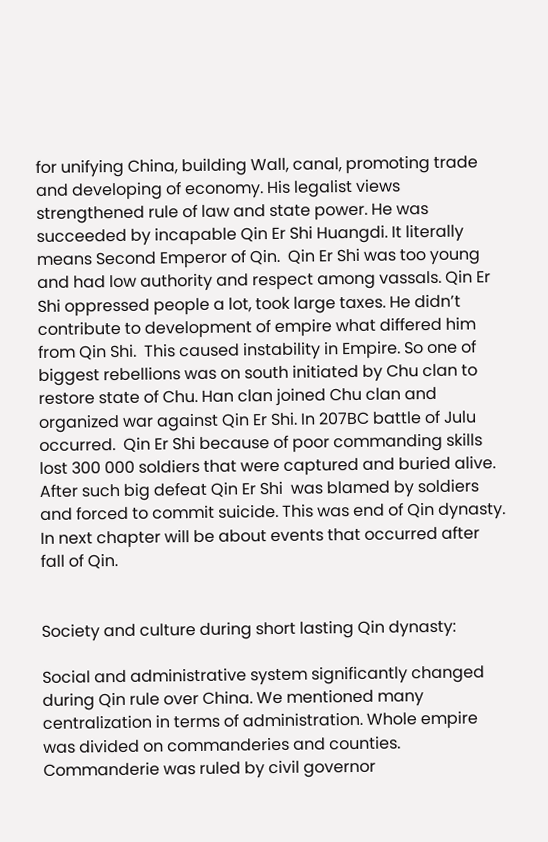for unifying China, building Wall, canal, promoting trade and developing of economy. His legalist views strengthened rule of law and state power. He was succeeded by incapable Qin Er Shi Huangdi. It literally means Second Emperor of Qin.  Qin Er Shi was too young and had low authority and respect among vassals. Qin Er Shi oppressed people a lot, took large taxes. He didn’t contribute to development of empire what differed him from Qin Shi.  This caused instability in Empire. So one of biggest rebellions was on south initiated by Chu clan to restore state of Chu. Han clan joined Chu clan and organized war against Qin Er Shi. In 207BC battle of Julu occurred.  Qin Er Shi because of poor commanding skills lost 300 000 soldiers that were captured and buried alive. After such big defeat Qin Er Shi  was blamed by soldiers and forced to commit suicide. This was end of Qin dynasty. In next chapter will be about events that occurred after fall of Qin.


Society and culture during short lasting Qin dynasty:

Social and administrative system significantly changed during Qin rule over China. We mentioned many centralization in terms of administration. Whole empire was divided on commanderies and counties. Commanderie was ruled by civil governor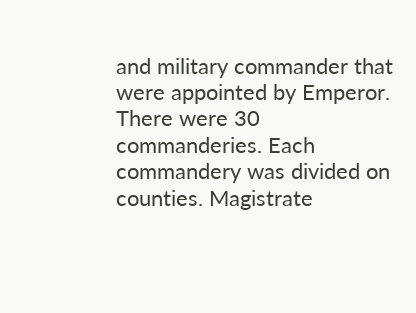and military commander that were appointed by Emperor. There were 30 commanderies. Each commandery was divided on counties. Magistrate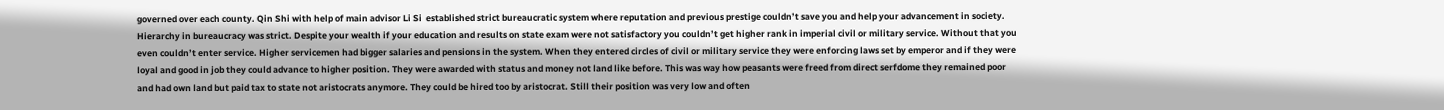governed over each county. Qin Shi with help of main advisor Li Si  established strict bureaucratic system where reputation and previous prestige couldn’t save you and help your advancement in society. Hierarchy in bureaucracy was strict. Despite your wealth if your education and results on state exam were not satisfactory you couldn’t get higher rank in imperial civil or military service. Without that you even couldn’t enter service. Higher servicemen had bigger salaries and pensions in the system. When they entered circles of civil or military service they were enforcing laws set by emperor and if they were loyal and good in job they could advance to higher position. They were awarded with status and money not land like before. This was way how peasants were freed from direct serfdome they remained poor and had own land but paid tax to state not aristocrats anymore. They could be hired too by aristocrat. Still their position was very low and often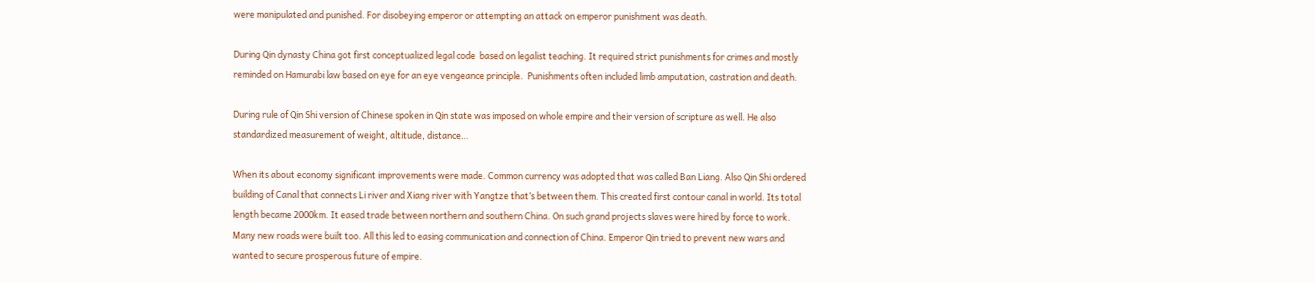were manipulated and punished. For disobeying emperor or attempting an attack on emperor punishment was death.

During Qin dynasty China got first conceptualized legal code  based on legalist teaching. It required strict punishments for crimes and mostly reminded on Hamurabi law based on eye for an eye vengeance principle.  Punishments often included limb amputation, castration and death.

During rule of Qin Shi version of Chinese spoken in Qin state was imposed on whole empire and their version of scripture as well. He also standardized measurement of weight, altitude, distance…

When its about economy significant improvements were made. Common currency was adopted that was called Ban Liang. Also Qin Shi ordered building of Canal that connects Li river and Xiang river with Yangtze that’s between them. This created first contour canal in world. Its total length became 2000km. It eased trade between northern and southern China. On such grand projects slaves were hired by force to work. Many new roads were built too. All this led to easing communication and connection of China. Emperor Qin tried to prevent new wars and wanted to secure prosperous future of empire.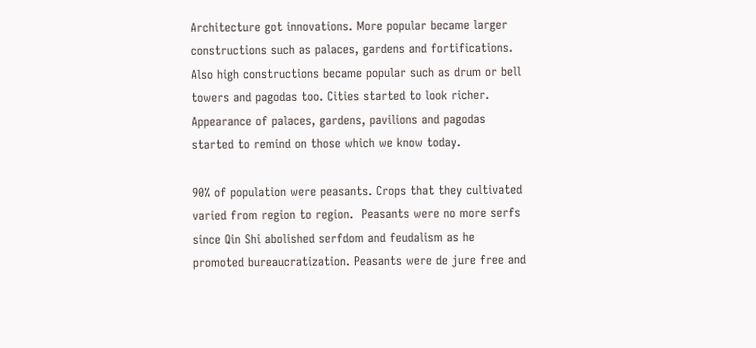Architecture got innovations. More popular became larger constructions such as palaces, gardens and fortifications. Also high constructions became popular such as drum or bell towers and pagodas too. Cities started to look richer. Appearance of palaces, gardens, pavilions and pagodas started to remind on those which we know today.

90% of population were peasants. Crops that they cultivated varied from region to region.  Peasants were no more serfs since Qin Shi abolished serfdom and feudalism as he promoted bureaucratization. Peasants were de jure free and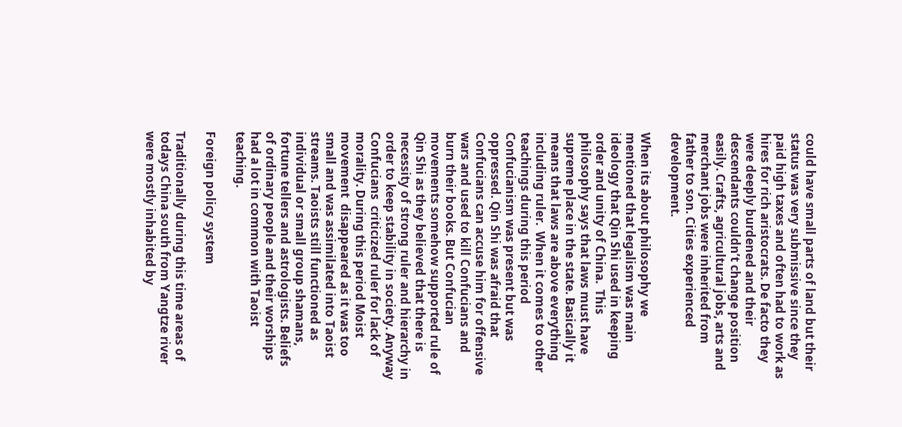could have small parts of land but their status was very submissive since they paid high taxes and often had to work as hires for rich aristocrats. De facto they were deeply burdened and their descendants couldn’t change position easily. Crafts, agricultural jobs, arts and merchant jobs were inherited from father to son. Cities experienced development.

When its about philosophy we mentioned that legalism was main ideology that Qin Shi used in keeping order and unity of China.  This philosophy says that laws must have supreme place in the state. Basically it means that laws are above everything including ruler.  When it comes to other teachings during this period Confucianism was present but was oppressed. Qin Shi was afraid that Confucians can accuse him for offensive wars and used to kill Confucians and burn their books. But Confucian movements somehow supported rule of Qin Shi as they believed that there is necessity of strong ruler and hierarchy in order to keep stability in society. Anyway Confucians  criticized ruler for lack of morality. During this period Moist movement  disappeared as it was too small and was assimilated into Taoist streams. Taoists still functioned as individual or small group shamans, fortune tellers and astrologists. Beliefs of ordinary people and their worships had a lot in common with Taoist teaching.

Foreign policy system

Traditionally during this time areas of todays China south from Yangtze river were mostly inhabited by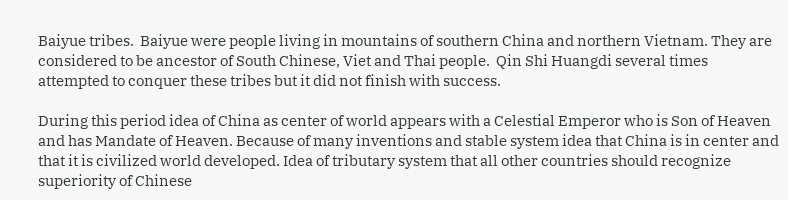Baiyue tribes.  Baiyue were people living in mountains of southern China and northern Vietnam. They are considered to be ancestor of South Chinese, Viet and Thai people.  Qin Shi Huangdi several times attempted to conquer these tribes but it did not finish with success.

During this period idea of China as center of world appears with a Celestial Emperor who is Son of Heaven and has Mandate of Heaven. Because of many inventions and stable system idea that China is in center and that it is civilized world developed. Idea of tributary system that all other countries should recognize superiority of Chinese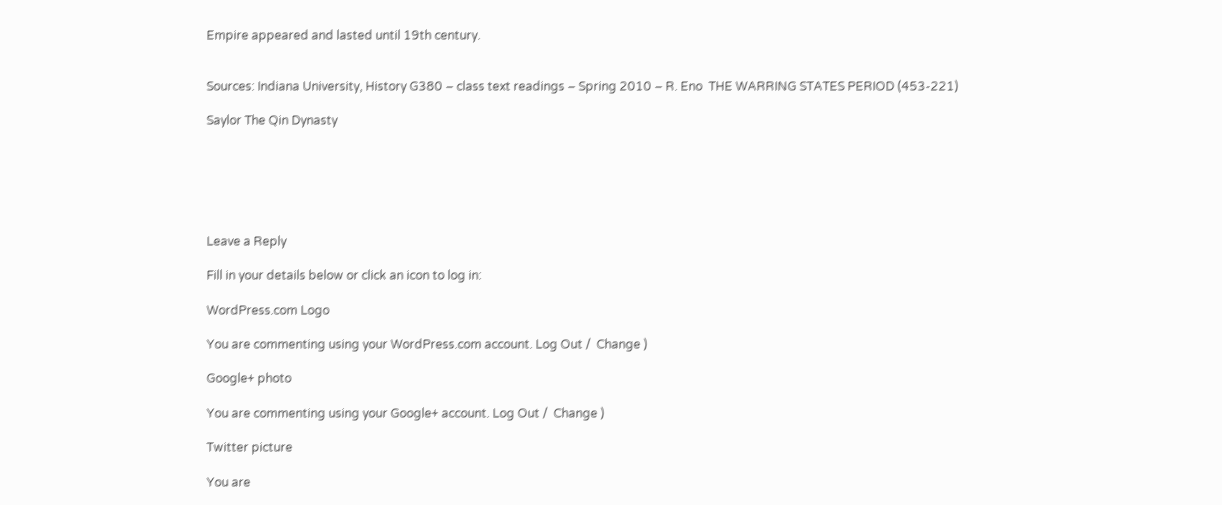Empire appeared and lasted until 19th century.


Sources: Indiana University, History G380 – class text readings – Spring 2010 – R. Eno  THE WARRING STATES PERIOD (453-221)

Saylor The Qin Dynasty






Leave a Reply

Fill in your details below or click an icon to log in:

WordPress.com Logo

You are commenting using your WordPress.com account. Log Out /  Change )

Google+ photo

You are commenting using your Google+ account. Log Out /  Change )

Twitter picture

You are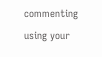commenting using your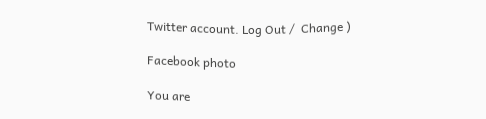Twitter account. Log Out /  Change )

Facebook photo

You are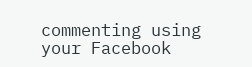commenting using your Facebook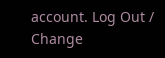account. Log Out /  Change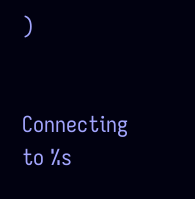)


Connecting to %s